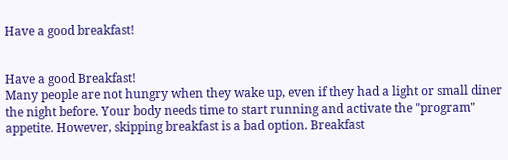Have a good breakfast!


Have a good Breakfast!
Many people are not hungry when they wake up, even if they had a light or small diner the night before. Your body needs time to start running and activate the "program" appetite. However, skipping breakfast is a bad option. Breakfast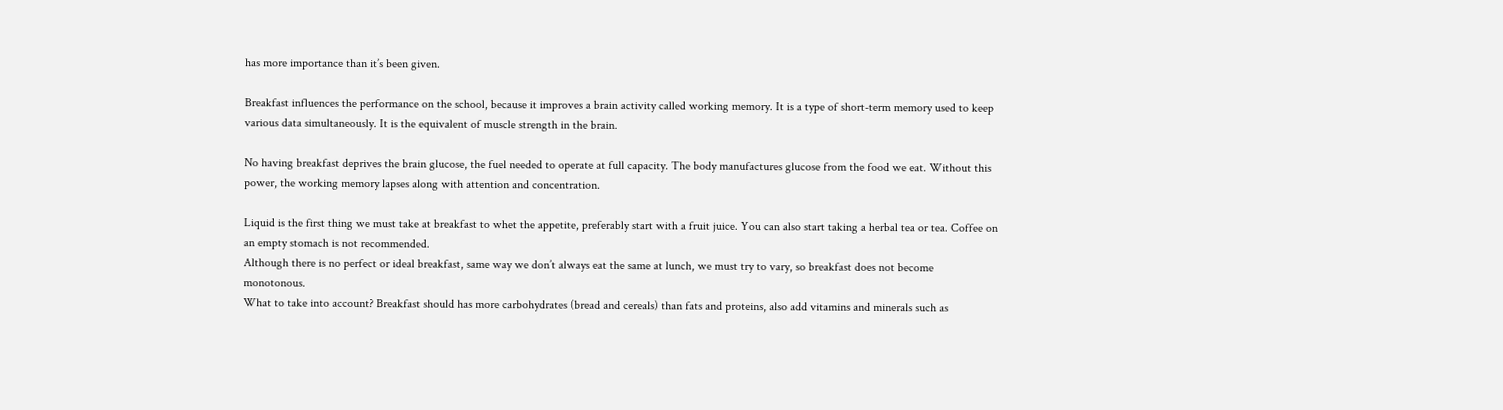has more importance than it’s been given.

Breakfast influences the performance on the school, because it improves a brain activity called working memory. It is a type of short-term memory used to keep various data simultaneously. It is the equivalent of muscle strength in the brain.

No having breakfast deprives the brain glucose, the fuel needed to operate at full capacity. The body manufactures glucose from the food we eat. Without this power, the working memory lapses along with attention and concentration.

Liquid is the first thing we must take at breakfast to whet the appetite, preferably start with a fruit juice. You can also start taking a herbal tea or tea. Coffee on an empty stomach is not recommended.
Although there is no perfect or ideal breakfast, same way we don’t always eat the same at lunch, we must try to vary, so breakfast does not become monotonous.
What to take into account? Breakfast should has more carbohydrates (bread and cereals) than fats and proteins, also add vitamins and minerals such as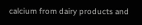calcium from dairy products and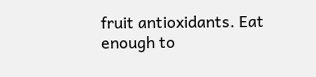fruit antioxidants. Eat enough to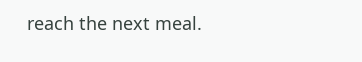reach the next meal.